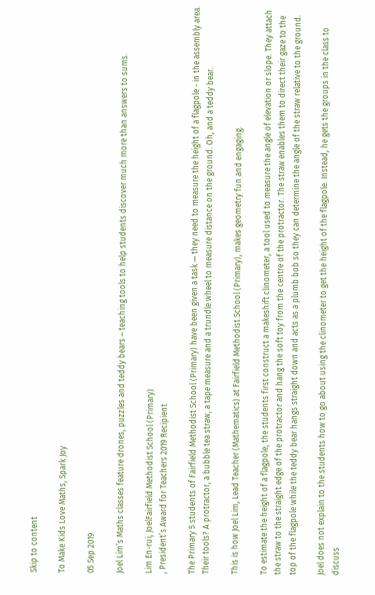Skip to content

To Make Kids Love Maths, Spark Joy

05 Sep 2019

Joel Lim’s Maths classes feature drones, puzzles and teddy bears – teaching tools to help students discover much more than answers to sums.

Lim En-rui, JoelFairfield Methodist School (Primary)
, President’s Award for Teachers 2019 Recipient

The Primary 5 students of Fairfield Methodist School (Primary) have been given a task — they need to measure the height of a flagpole - in the assembly area. Their tools? A protractor, a bubble tea straw, a tape measure and a trundle wheel to measure distance on the ground. Oh, and a teddy bear.

This is how Joel Lim, Lead Teacher (Mathematics) at Fairfield Methodist School (Primary), makes geometry fun and engaging.

To estimate the height of a flagpole, the students first construct a makeshift clinometer, a tool used to measure the angle of elevation or slope. They attach the straw to the straight edge of the protractor and hang the soft toy from the centre of the protractor. The straw enables them to direct their gaze to the top of the flagpole while the teddy bear hangs straight down and acts as a plumb bob so they can determine the angle of the straw relative to the ground.

Joel does not explain to the students how to go about using the clinometer to get the height of the flagpole. Instead, he gets the groups in the class to discuss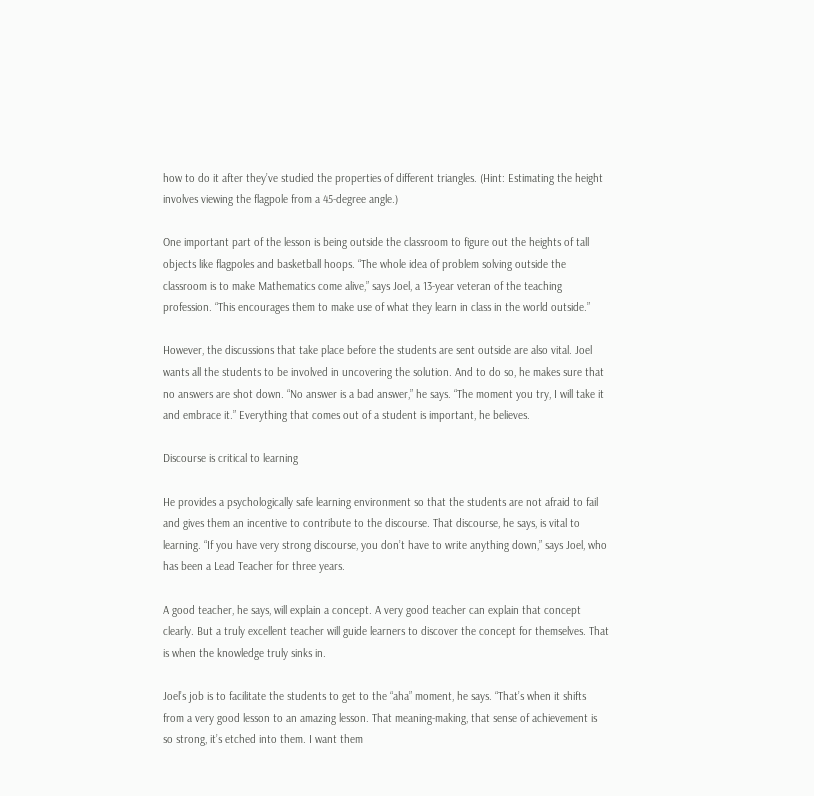how to do it after they’ve studied the properties of different triangles. (Hint: Estimating the height involves viewing the flagpole from a 45-degree angle.)

One important part of the lesson is being outside the classroom to figure out the heights of tall objects like flagpoles and basketball hoops. “The whole idea of problem solving outside the classroom is to make Mathematics come alive,” says Joel, a 13-year veteran of the teaching profession. “This encourages them to make use of what they learn in class in the world outside.”

However, the discussions that take place before the students are sent outside are also vital. Joel wants all the students to be involved in uncovering the solution. And to do so, he makes sure that no answers are shot down. “No answer is a bad answer,” he says. “The moment you try, I will take it and embrace it.” Everything that comes out of a student is important, he believes.

Discourse is critical to learning

He provides a psychologically safe learning environment so that the students are not afraid to fail and gives them an incentive to contribute to the discourse. That discourse, he says, is vital to learning. “If you have very strong discourse, you don’t have to write anything down,” says Joel, who has been a Lead Teacher for three years.

A good teacher, he says, will explain a concept. A very good teacher can explain that concept clearly. But a truly excellent teacher will guide learners to discover the concept for themselves. That is when the knowledge truly sinks in.

Joel’s job is to facilitate the students to get to the “aha” moment, he says. “That’s when it shifts from a very good lesson to an amazing lesson. That meaning-making, that sense of achievement is so strong, it’s etched into them. I want them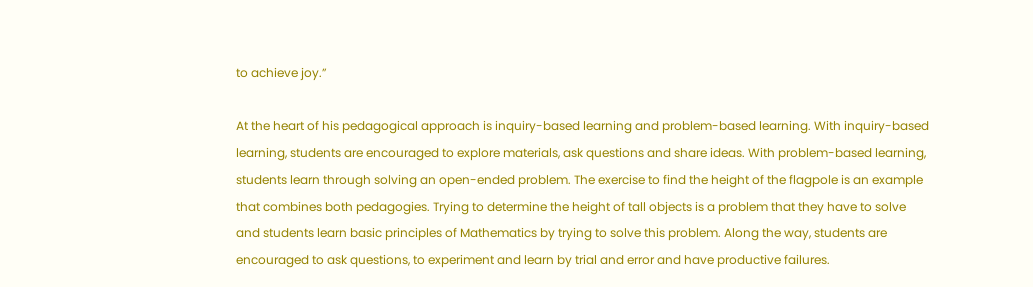to achieve joy.”

At the heart of his pedagogical approach is inquiry-based learning and problem-based learning. With inquiry-based learning, students are encouraged to explore materials, ask questions and share ideas. With problem-based learning, students learn through solving an open-ended problem. The exercise to find the height of the flagpole is an example that combines both pedagogies. Trying to determine the height of tall objects is a problem that they have to solve and students learn basic principles of Mathematics by trying to solve this problem. Along the way, students are encouraged to ask questions, to experiment and learn by trial and error and have productive failures.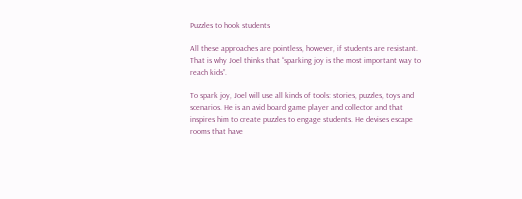Puzzles to hook students

All these approaches are pointless, however, if students are resistant. That is why Joel thinks that “sparking joy is the most important way to reach kids”.

To spark joy, Joel will use all kinds of tools: stories, puzzles, toys and scenarios. He is an avid board game player and collector and that inspires him to create puzzles to engage students. He devises escape rooms that have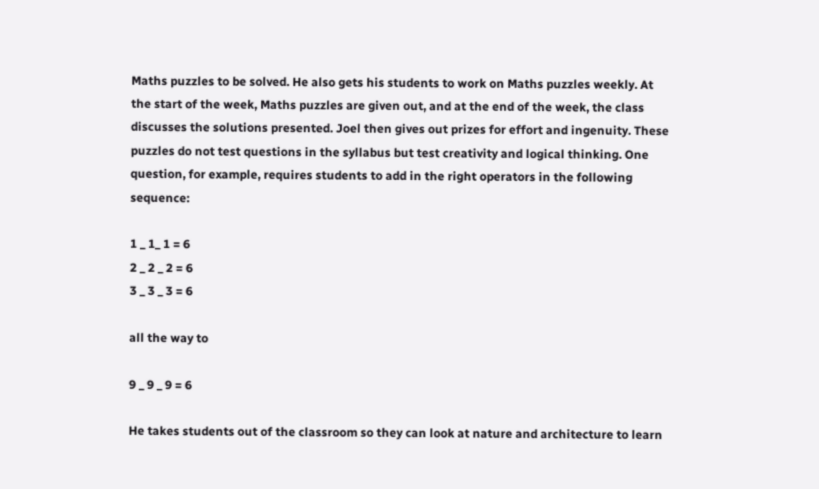Maths puzzles to be solved. He also gets his students to work on Maths puzzles weekly. At the start of the week, Maths puzzles are given out, and at the end of the week, the class discusses the solutions presented. Joel then gives out prizes for effort and ingenuity. These puzzles do not test questions in the syllabus but test creativity and logical thinking. One question, for example, requires students to add in the right operators in the following sequence:

1 _ 1_ 1 = 6
2 _ 2 _ 2 = 6
3 _ 3 _ 3 = 6

all the way to

9 _ 9 _ 9 = 6

He takes students out of the classroom so they can look at nature and architecture to learn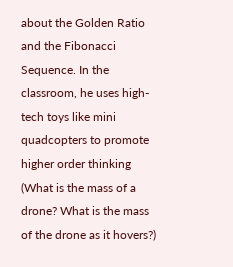about the Golden Ratio and the Fibonacci Sequence. In the classroom, he uses high-tech toys like mini quadcopters to promote higher order thinking (What is the mass of a drone? What is the mass of the drone as it hovers?)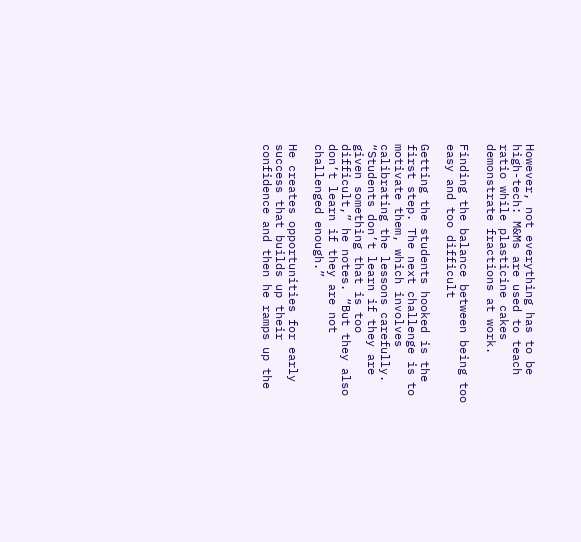However, not everything has to be high-tech: M&Ms are used to teach ratio while plasticine cakes demonstrate fractions at work.

Finding the balance between being too easy and too difficult

Getting the students hooked is the first step. The next challenge is to motivate them, which involves calibrating the lessons carefully. “Students don’t learn if they are given something that is too difficult,” he notes. “But they also don’t learn if they are not challenged enough.”

He creates opportunities for early success that builds up their confidence and then he ramps up the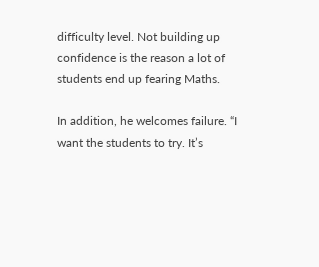difficulty level. Not building up confidence is the reason a lot of students end up fearing Maths.

In addition, he welcomes failure. “I want the students to try. It’s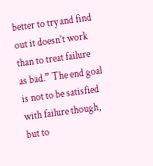better to try and find out it doesn’t work than to treat failure as bad.” The end goal is not to be satisfied with failure though, but to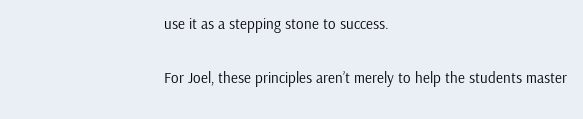use it as a stepping stone to success.

For Joel, these principles aren’t merely to help the students master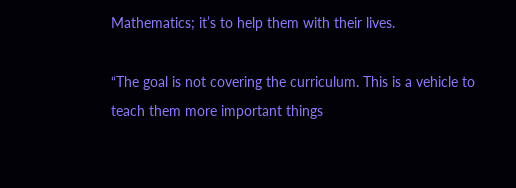Mathematics; it’s to help them with their lives.

“The goal is not covering the curriculum. This is a vehicle to teach them more important things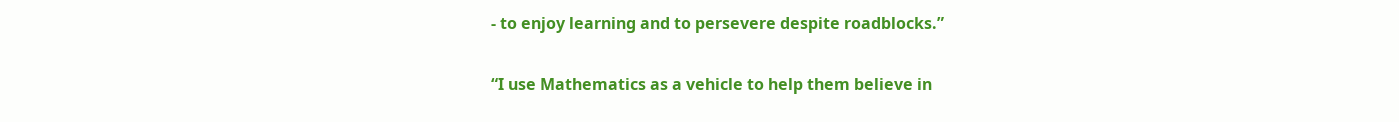- to enjoy learning and to persevere despite roadblocks.”

“I use Mathematics as a vehicle to help them believe in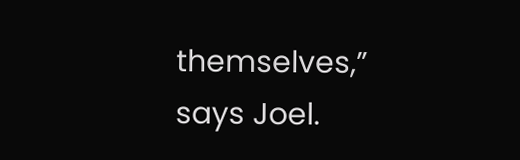themselves,” says Joel.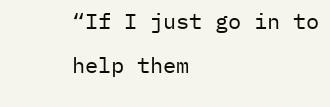“If I just go in to help them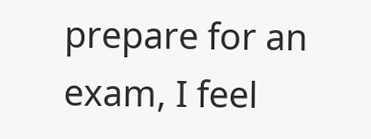prepare for an exam, I feel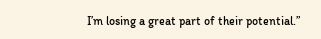I’m losing a great part of their potential.”